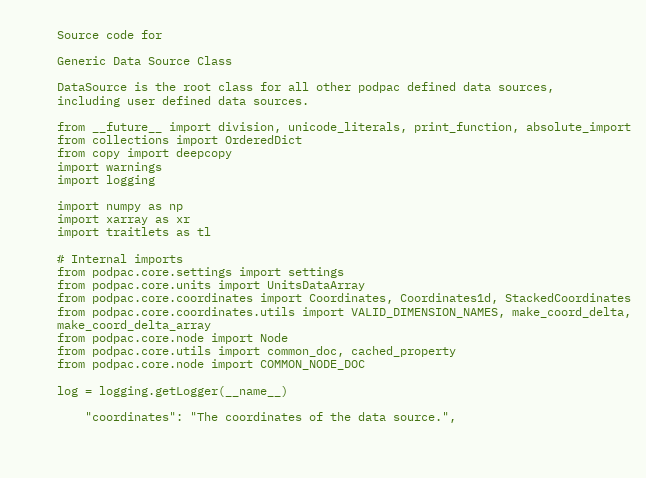Source code for

Generic Data Source Class

DataSource is the root class for all other podpac defined data sources,
including user defined data sources.

from __future__ import division, unicode_literals, print_function, absolute_import
from collections import OrderedDict
from copy import deepcopy
import warnings
import logging

import numpy as np
import xarray as xr
import traitlets as tl

# Internal imports
from podpac.core.settings import settings
from podpac.core.units import UnitsDataArray
from podpac.core.coordinates import Coordinates, Coordinates1d, StackedCoordinates
from podpac.core.coordinates.utils import VALID_DIMENSION_NAMES, make_coord_delta, make_coord_delta_array
from podpac.core.node import Node
from podpac.core.utils import common_doc, cached_property
from podpac.core.node import COMMON_NODE_DOC

log = logging.getLogger(__name__)

    "coordinates": "The coordinates of the data source.",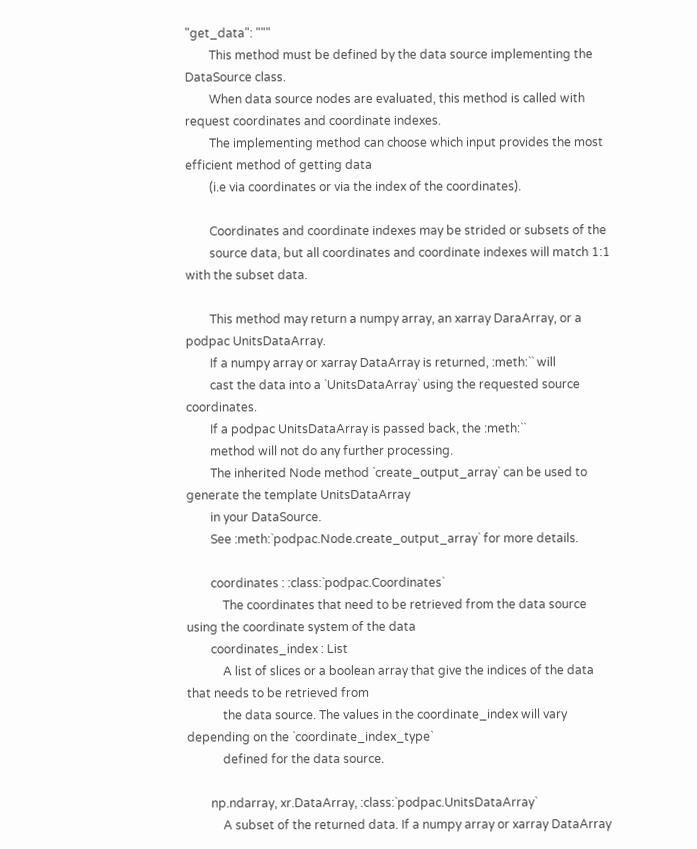"get_data": """
        This method must be defined by the data source implementing the DataSource class.
        When data source nodes are evaluated, this method is called with request coordinates and coordinate indexes.
        The implementing method can choose which input provides the most efficient method of getting data
        (i.e via coordinates or via the index of the coordinates).

        Coordinates and coordinate indexes may be strided or subsets of the
        source data, but all coordinates and coordinate indexes will match 1:1 with the subset data.

        This method may return a numpy array, an xarray DaraArray, or a podpac UnitsDataArray.
        If a numpy array or xarray DataArray is returned, :meth:`` will
        cast the data into a `UnitsDataArray` using the requested source coordinates.
        If a podpac UnitsDataArray is passed back, the :meth:``
        method will not do any further processing.
        The inherited Node method `create_output_array` can be used to generate the template UnitsDataArray
        in your DataSource.
        See :meth:`podpac.Node.create_output_array` for more details.

        coordinates : :class:`podpac.Coordinates`
            The coordinates that need to be retrieved from the data source using the coordinate system of the data
        coordinates_index : List
            A list of slices or a boolean array that give the indices of the data that needs to be retrieved from
            the data source. The values in the coordinate_index will vary depending on the `coordinate_index_type`
            defined for the data source.

        np.ndarray, xr.DataArray, :class:`podpac.UnitsDataArray`
            A subset of the returned data. If a numpy array or xarray DataArray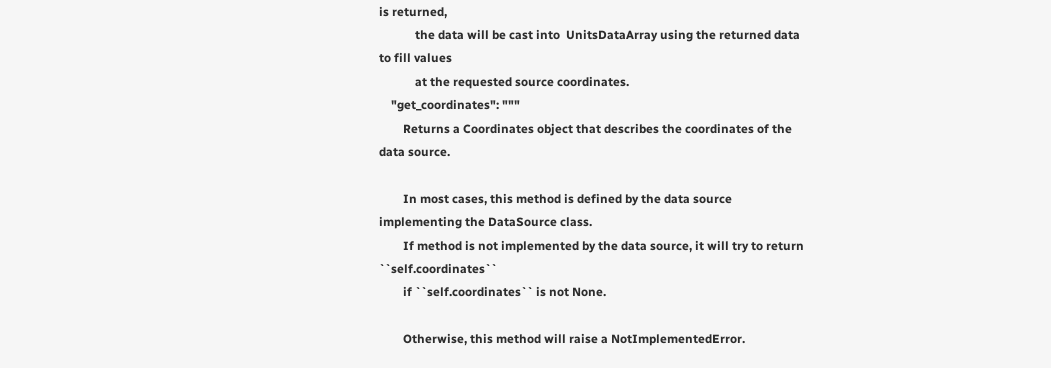is returned,
            the data will be cast into  UnitsDataArray using the returned data to fill values
            at the requested source coordinates.
    "get_coordinates": """
        Returns a Coordinates object that describes the coordinates of the data source.

        In most cases, this method is defined by the data source implementing the DataSource class.
        If method is not implemented by the data source, it will try to return ``self.coordinates``
        if ``self.coordinates`` is not None.

        Otherwise, this method will raise a NotImplementedError.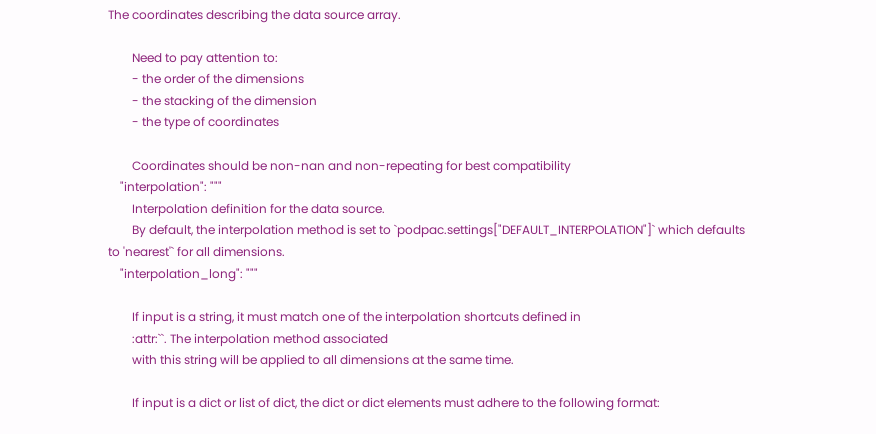The coordinates describing the data source array.

        Need to pay attention to:
        - the order of the dimensions
        - the stacking of the dimension
        - the type of coordinates

        Coordinates should be non-nan and non-repeating for best compatibility
    "interpolation": """
        Interpolation definition for the data source.
        By default, the interpolation method is set to `podpac.settings["DEFAULT_INTERPOLATION"]` which defaults to 'nearest'` for all dimensions.
    "interpolation_long": """

        If input is a string, it must match one of the interpolation shortcuts defined in
        :attr:``. The interpolation method associated
        with this string will be applied to all dimensions at the same time.

        If input is a dict or list of dict, the dict or dict elements must adhere to the following format: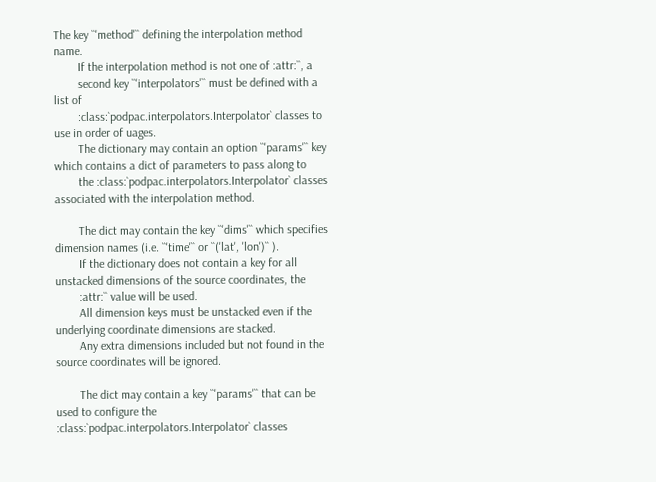The key ``'method'`` defining the interpolation method name.
        If the interpolation method is not one of :attr:``, a
        second key ``'interpolators'`` must be defined with a list of
        :class:`podpac.interpolators.Interpolator` classes to use in order of uages.
        The dictionary may contain an option ``'params'`` key which contains a dict of parameters to pass along to
        the :class:`podpac.interpolators.Interpolator` classes associated with the interpolation method.

        The dict may contain the key ``'dims'`` which specifies dimension names (i.e. ``'time'`` or ``('lat', 'lon')`` ).
        If the dictionary does not contain a key for all unstacked dimensions of the source coordinates, the
        :attr:`` value will be used.
        All dimension keys must be unstacked even if the underlying coordinate dimensions are stacked.
        Any extra dimensions included but not found in the source coordinates will be ignored.

        The dict may contain a key ``'params'`` that can be used to configure the :class:`podpac.interpolators.Interpolator` classes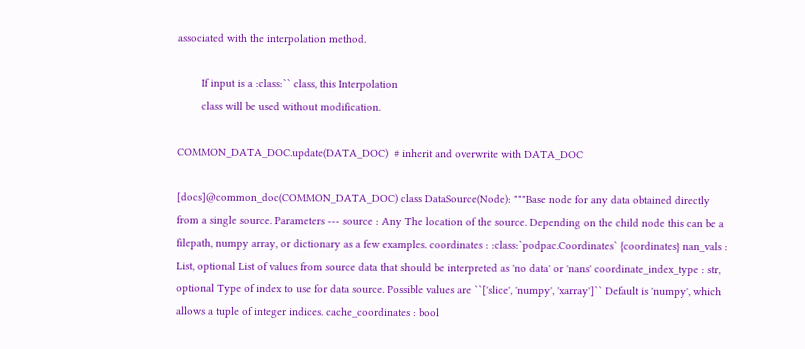associated with the interpolation method.

        If input is a :class:`` class, this Interpolation
        class will be used without modification.

COMMON_DATA_DOC.update(DATA_DOC)  # inherit and overwrite with DATA_DOC

[docs]@common_doc(COMMON_DATA_DOC) class DataSource(Node): """Base node for any data obtained directly from a single source. Parameters --- source : Any The location of the source. Depending on the child node this can be a filepath, numpy array, or dictionary as a few examples. coordinates : :class:`podpac.Coordinates` {coordinates} nan_vals : List, optional List of values from source data that should be interpreted as 'no data' or 'nans' coordinate_index_type : str, optional Type of index to use for data source. Possible values are ``['slice', 'numpy', 'xarray']`` Default is 'numpy', which allows a tuple of integer indices. cache_coordinates : bool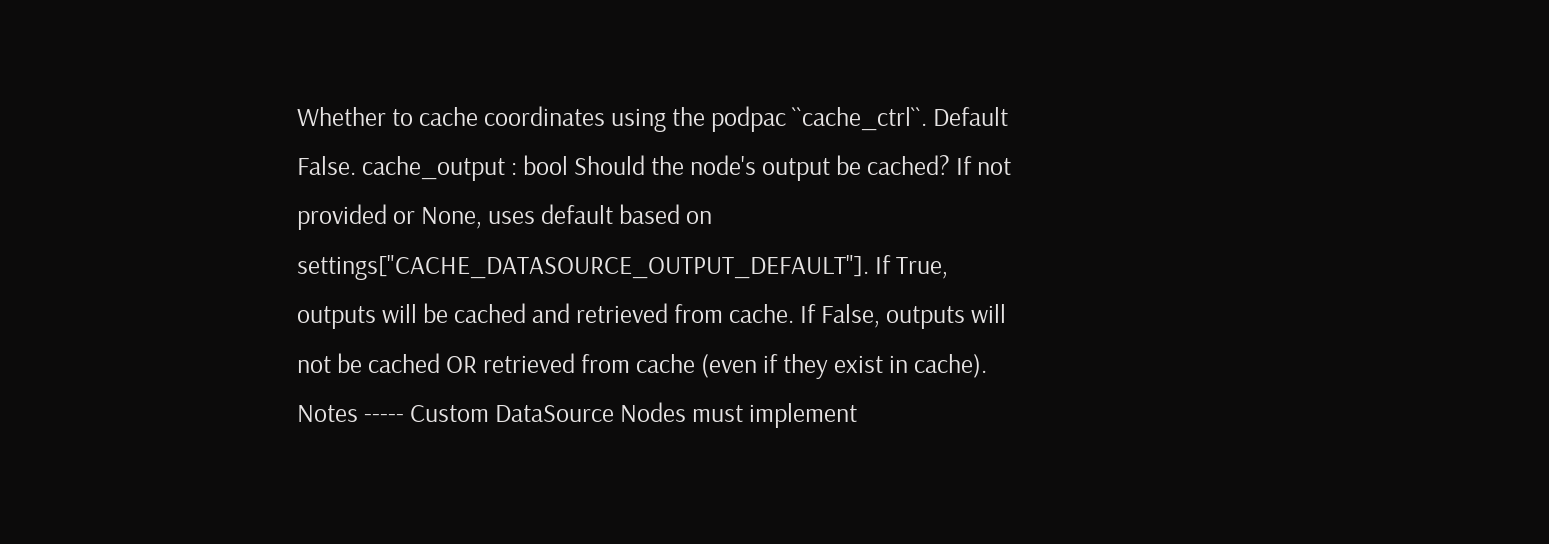Whether to cache coordinates using the podpac ``cache_ctrl``. Default False. cache_output : bool Should the node's output be cached? If not provided or None, uses default based on settings["CACHE_DATASOURCE_OUTPUT_DEFAULT"]. If True, outputs will be cached and retrieved from cache. If False, outputs will not be cached OR retrieved from cache (even if they exist in cache). Notes ----- Custom DataSource Nodes must implement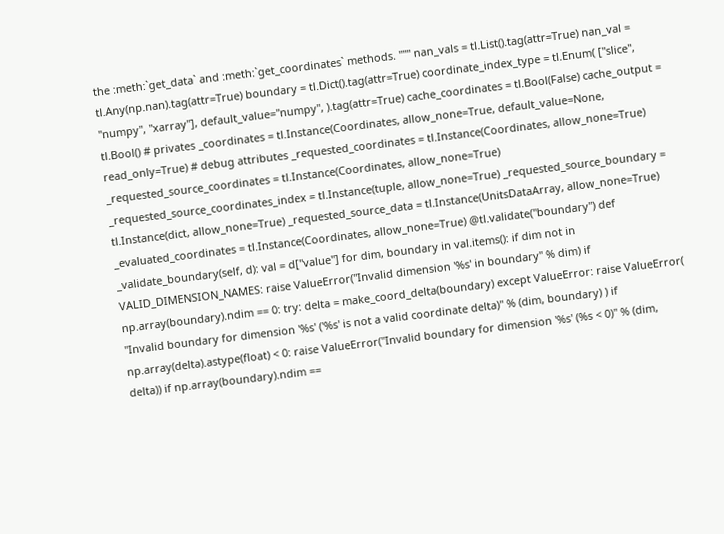the :meth:`get_data` and :meth:`get_coordinates` methods. """ nan_vals = tl.List().tag(attr=True) nan_val = tl.Any(np.nan).tag(attr=True) boundary = tl.Dict().tag(attr=True) coordinate_index_type = tl.Enum( ["slice", "numpy", "xarray"], default_value="numpy", ).tag(attr=True) cache_coordinates = tl.Bool(False) cache_output = tl.Bool() # privates _coordinates = tl.Instance(Coordinates, allow_none=True, default_value=None, read_only=True) # debug attributes _requested_coordinates = tl.Instance(Coordinates, allow_none=True) _requested_source_coordinates = tl.Instance(Coordinates, allow_none=True) _requested_source_coordinates_index = tl.Instance(tuple, allow_none=True) _requested_source_boundary = tl.Instance(dict, allow_none=True) _requested_source_data = tl.Instance(UnitsDataArray, allow_none=True) _evaluated_coordinates = tl.Instance(Coordinates, allow_none=True) @tl.validate("boundary") def _validate_boundary(self, d): val = d["value"] for dim, boundary in val.items(): if dim not in VALID_DIMENSION_NAMES: raise ValueError("Invalid dimension '%s' in boundary" % dim) if np.array(boundary).ndim == 0: try: delta = make_coord_delta(boundary) except ValueError: raise ValueError( "Invalid boundary for dimension '%s' ('%s' is not a valid coordinate delta)" % (dim, boundary) ) if np.array(delta).astype(float) < 0: raise ValueError("Invalid boundary for dimension '%s' (%s < 0)" % (dim, delta)) if np.array(boundary).ndim ==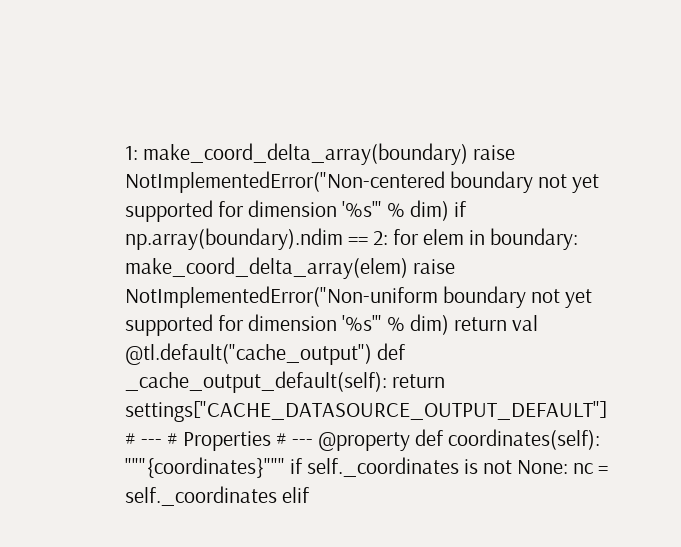1: make_coord_delta_array(boundary) raise NotImplementedError("Non-centered boundary not yet supported for dimension '%s'" % dim) if np.array(boundary).ndim == 2: for elem in boundary: make_coord_delta_array(elem) raise NotImplementedError("Non-uniform boundary not yet supported for dimension '%s'" % dim) return val @tl.default("cache_output") def _cache_output_default(self): return settings["CACHE_DATASOURCE_OUTPUT_DEFAULT"] # --- # Properties # --- @property def coordinates(self): """{coordinates}""" if self._coordinates is not None: nc = self._coordinates elif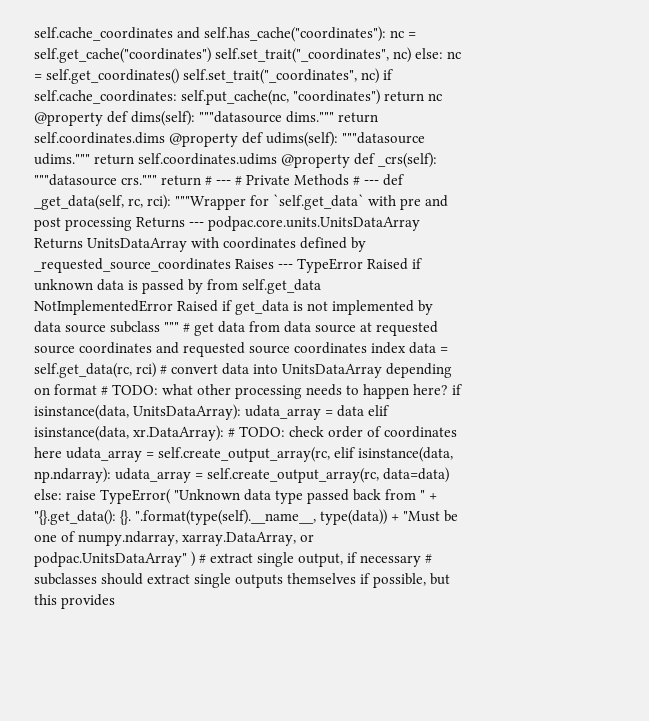self.cache_coordinates and self.has_cache("coordinates"): nc = self.get_cache("coordinates") self.set_trait("_coordinates", nc) else: nc = self.get_coordinates() self.set_trait("_coordinates", nc) if self.cache_coordinates: self.put_cache(nc, "coordinates") return nc @property def dims(self): """datasource dims.""" return self.coordinates.dims @property def udims(self): """datasource udims.""" return self.coordinates.udims @property def _crs(self): """datasource crs.""" return # --- # Private Methods # --- def _get_data(self, rc, rci): """Wrapper for `self.get_data` with pre and post processing Returns --- podpac.core.units.UnitsDataArray Returns UnitsDataArray with coordinates defined by _requested_source_coordinates Raises --- TypeError Raised if unknown data is passed by from self.get_data NotImplementedError Raised if get_data is not implemented by data source subclass """ # get data from data source at requested source coordinates and requested source coordinates index data = self.get_data(rc, rci) # convert data into UnitsDataArray depending on format # TODO: what other processing needs to happen here? if isinstance(data, UnitsDataArray): udata_array = data elif isinstance(data, xr.DataArray): # TODO: check order of coordinates here udata_array = self.create_output_array(rc, elif isinstance(data, np.ndarray): udata_array = self.create_output_array(rc, data=data) else: raise TypeError( "Unknown data type passed back from " + "{}.get_data(): {}. ".format(type(self).__name__, type(data)) + "Must be one of numpy.ndarray, xarray.DataArray, or podpac.UnitsDataArray" ) # extract single output, if necessary # subclasses should extract single outputs themselves if possible, but this provides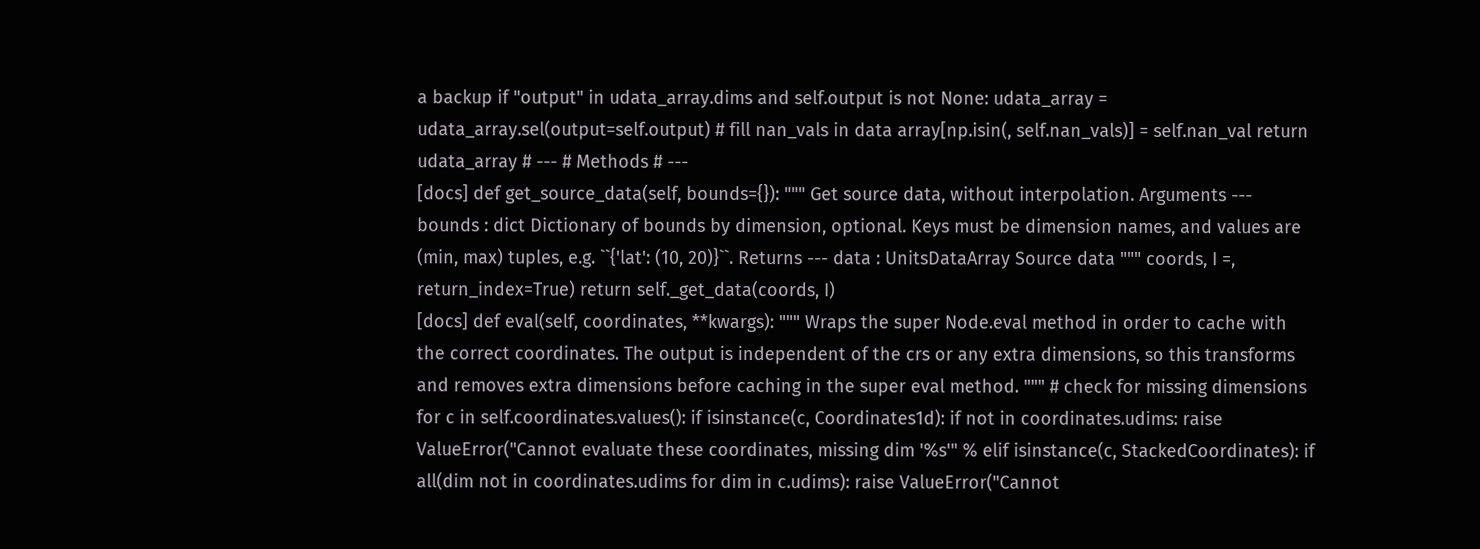a backup if "output" in udata_array.dims and self.output is not None: udata_array = udata_array.sel(output=self.output) # fill nan_vals in data array[np.isin(, self.nan_vals)] = self.nan_val return udata_array # --- # Methods # ---
[docs] def get_source_data(self, bounds={}): """ Get source data, without interpolation. Arguments --- bounds : dict Dictionary of bounds by dimension, optional. Keys must be dimension names, and values are (min, max) tuples, e.g. ``{'lat': (10, 20)}``. Returns --- data : UnitsDataArray Source data """ coords, I =, return_index=True) return self._get_data(coords, I)
[docs] def eval(self, coordinates, **kwargs): """ Wraps the super Node.eval method in order to cache with the correct coordinates. The output is independent of the crs or any extra dimensions, so this transforms and removes extra dimensions before caching in the super eval method. """ # check for missing dimensions for c in self.coordinates.values(): if isinstance(c, Coordinates1d): if not in coordinates.udims: raise ValueError("Cannot evaluate these coordinates, missing dim '%s'" % elif isinstance(c, StackedCoordinates): if all(dim not in coordinates.udims for dim in c.udims): raise ValueError("Cannot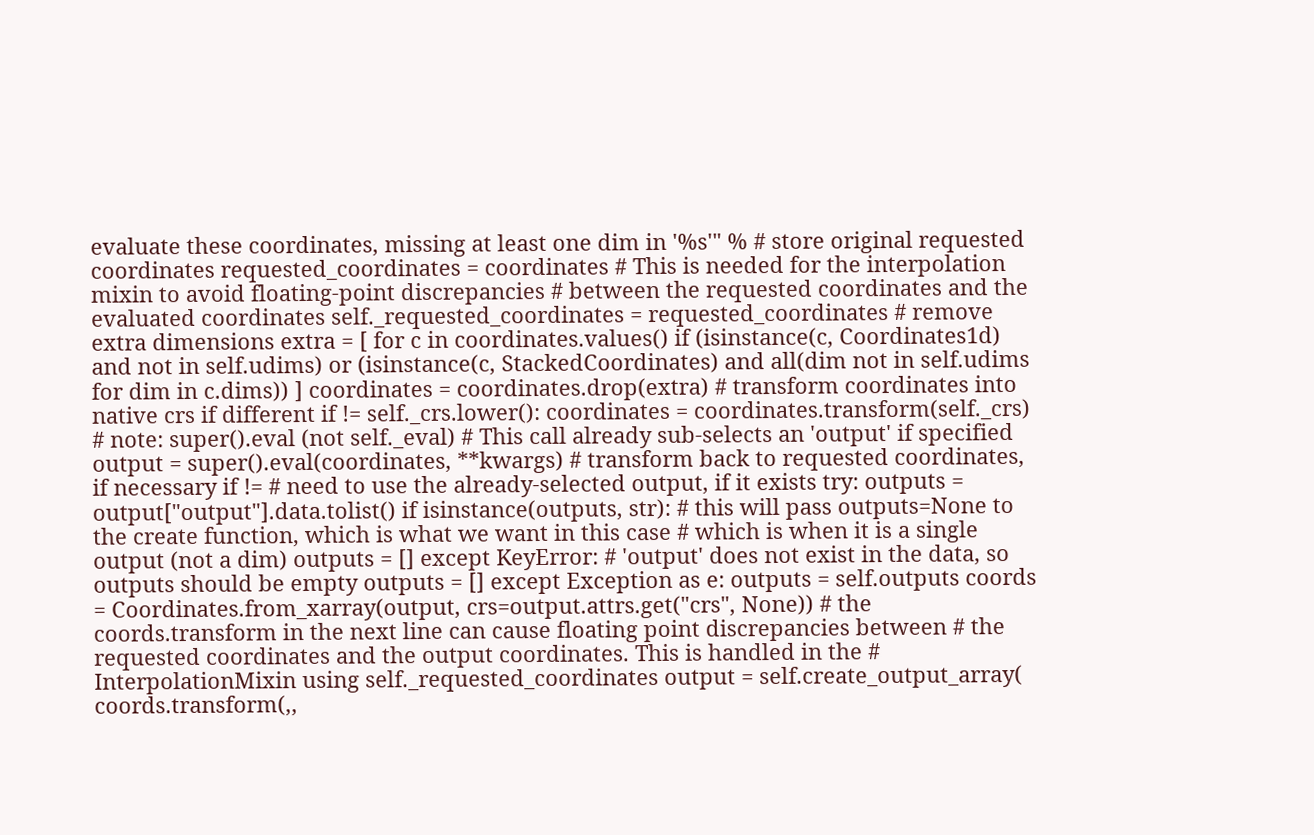evaluate these coordinates, missing at least one dim in '%s'" % # store original requested coordinates requested_coordinates = coordinates # This is needed for the interpolation mixin to avoid floating-point discrepancies # between the requested coordinates and the evaluated coordinates self._requested_coordinates = requested_coordinates # remove extra dimensions extra = [ for c in coordinates.values() if (isinstance(c, Coordinates1d) and not in self.udims) or (isinstance(c, StackedCoordinates) and all(dim not in self.udims for dim in c.dims)) ] coordinates = coordinates.drop(extra) # transform coordinates into native crs if different if != self._crs.lower(): coordinates = coordinates.transform(self._crs) # note: super().eval (not self._eval) # This call already sub-selects an 'output' if specified output = super().eval(coordinates, **kwargs) # transform back to requested coordinates, if necessary if != # need to use the already-selected output, if it exists try: outputs = output["output"].data.tolist() if isinstance(outputs, str): # this will pass outputs=None to the create function, which is what we want in this case # which is when it is a single output (not a dim) outputs = [] except KeyError: # 'output' does not exist in the data, so outputs should be empty outputs = [] except Exception as e: outputs = self.outputs coords = Coordinates.from_xarray(output, crs=output.attrs.get("crs", None)) # the coords.transform in the next line can cause floating point discrepancies between # the requested coordinates and the output coordinates. This is handled in the # InterpolationMixin using self._requested_coordinates output = self.create_output_array( coords.transform(,,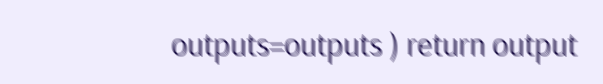outputs=outputs ) return output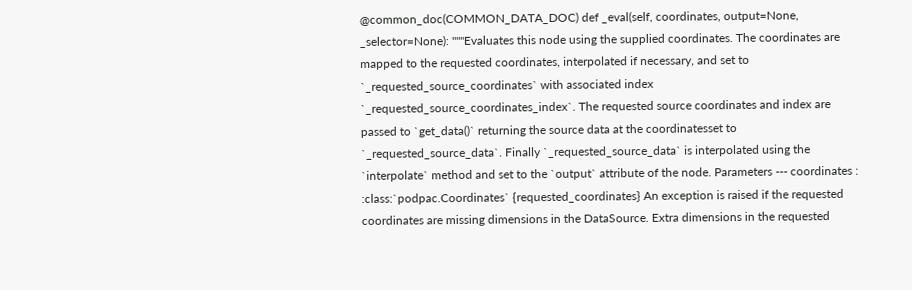@common_doc(COMMON_DATA_DOC) def _eval(self, coordinates, output=None, _selector=None): """Evaluates this node using the supplied coordinates. The coordinates are mapped to the requested coordinates, interpolated if necessary, and set to `_requested_source_coordinates` with associated index `_requested_source_coordinates_index`. The requested source coordinates and index are passed to `get_data()` returning the source data at the coordinatesset to `_requested_source_data`. Finally `_requested_source_data` is interpolated using the `interpolate` method and set to the `output` attribute of the node. Parameters --- coordinates : :class:`podpac.Coordinates` {requested_coordinates} An exception is raised if the requested coordinates are missing dimensions in the DataSource. Extra dimensions in the requested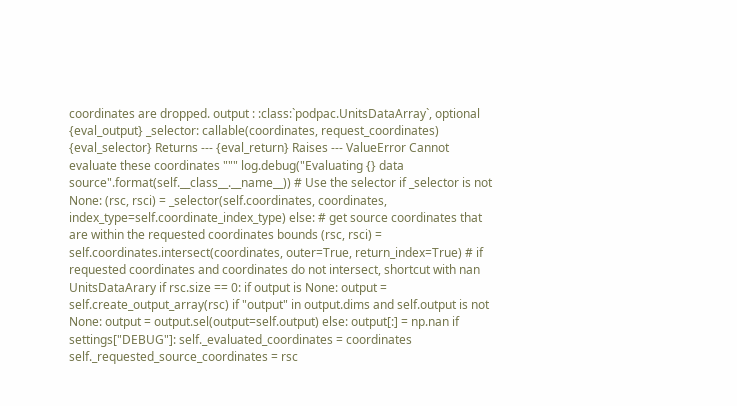coordinates are dropped. output : :class:`podpac.UnitsDataArray`, optional {eval_output} _selector: callable(coordinates, request_coordinates) {eval_selector} Returns --- {eval_return} Raises --- ValueError Cannot evaluate these coordinates """ log.debug("Evaluating {} data source".format(self.__class__.__name__)) # Use the selector if _selector is not None: (rsc, rsci) = _selector(self.coordinates, coordinates, index_type=self.coordinate_index_type) else: # get source coordinates that are within the requested coordinates bounds (rsc, rsci) = self.coordinates.intersect(coordinates, outer=True, return_index=True) # if requested coordinates and coordinates do not intersect, shortcut with nan UnitsDataArary if rsc.size == 0: if output is None: output = self.create_output_array(rsc) if "output" in output.dims and self.output is not None: output = output.sel(output=self.output) else: output[:] = np.nan if settings["DEBUG"]: self._evaluated_coordinates = coordinates self._requested_source_coordinates = rsc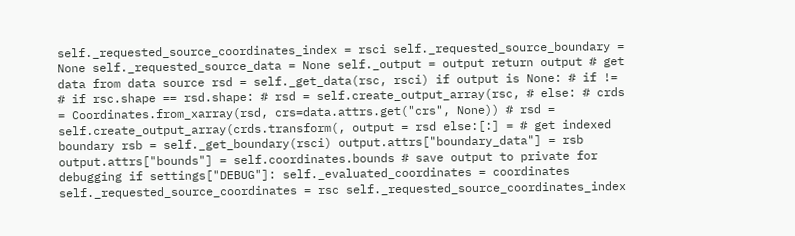self._requested_source_coordinates_index = rsci self._requested_source_boundary = None self._requested_source_data = None self._output = output return output # get data from data source rsd = self._get_data(rsc, rsci) if output is None: # if != # if rsc.shape == rsd.shape: # rsd = self.create_output_array(rsc, # else: # crds = Coordinates.from_xarray(rsd, crs=data.attrs.get("crs", None)) # rsd = self.create_output_array(crds.transform(, output = rsd else:[:] = # get indexed boundary rsb = self._get_boundary(rsci) output.attrs["boundary_data"] = rsb output.attrs["bounds"] = self.coordinates.bounds # save output to private for debugging if settings["DEBUG"]: self._evaluated_coordinates = coordinates self._requested_source_coordinates = rsc self._requested_source_coordinates_index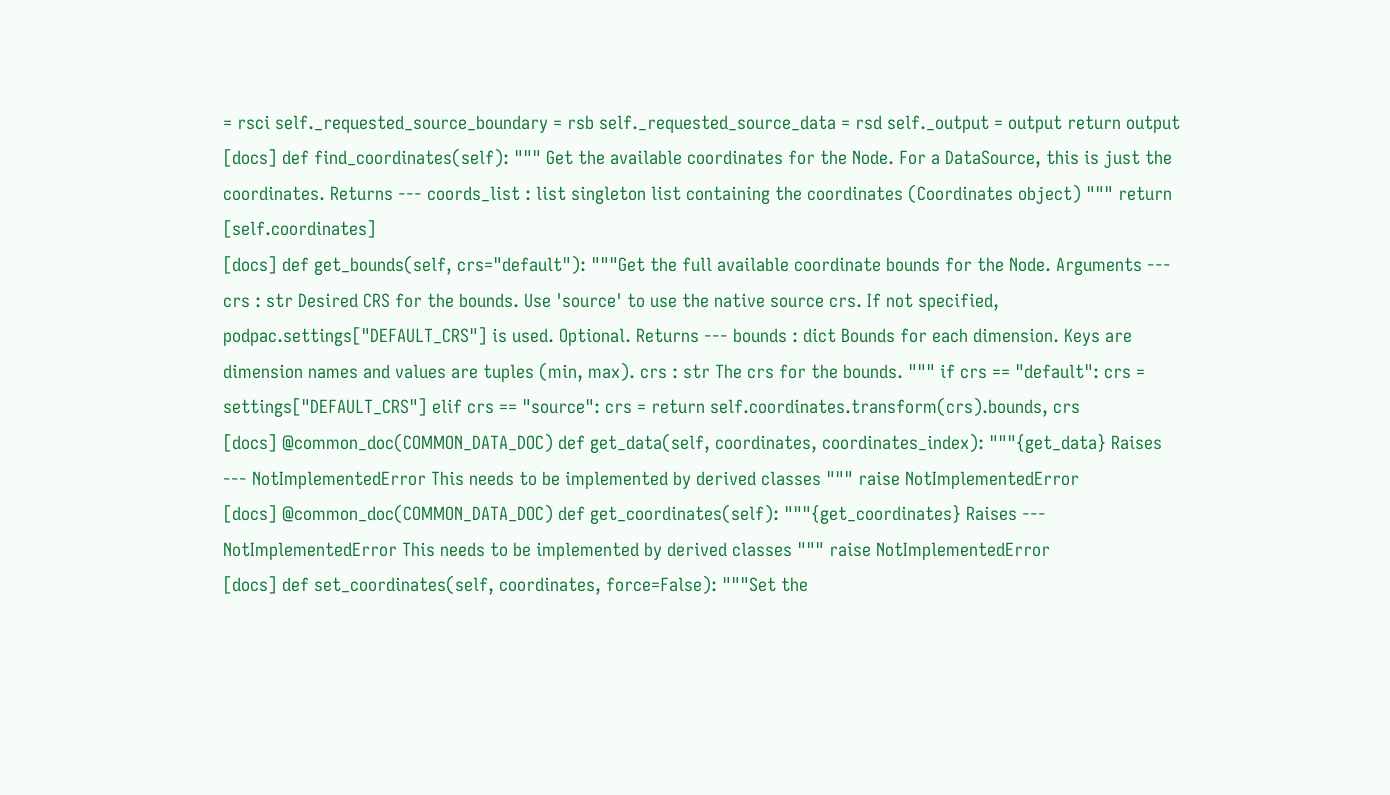= rsci self._requested_source_boundary = rsb self._requested_source_data = rsd self._output = output return output
[docs] def find_coordinates(self): """ Get the available coordinates for the Node. For a DataSource, this is just the coordinates. Returns --- coords_list : list singleton list containing the coordinates (Coordinates object) """ return [self.coordinates]
[docs] def get_bounds(self, crs="default"): """Get the full available coordinate bounds for the Node. Arguments --- crs : str Desired CRS for the bounds. Use 'source' to use the native source crs. If not specified, podpac.settings["DEFAULT_CRS"] is used. Optional. Returns --- bounds : dict Bounds for each dimension. Keys are dimension names and values are tuples (min, max). crs : str The crs for the bounds. """ if crs == "default": crs = settings["DEFAULT_CRS"] elif crs == "source": crs = return self.coordinates.transform(crs).bounds, crs
[docs] @common_doc(COMMON_DATA_DOC) def get_data(self, coordinates, coordinates_index): """{get_data} Raises --- NotImplementedError This needs to be implemented by derived classes """ raise NotImplementedError
[docs] @common_doc(COMMON_DATA_DOC) def get_coordinates(self): """{get_coordinates} Raises --- NotImplementedError This needs to be implemented by derived classes """ raise NotImplementedError
[docs] def set_coordinates(self, coordinates, force=False): """Set the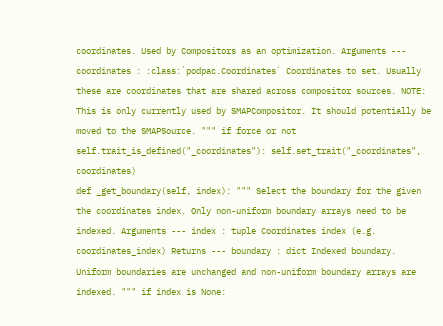coordinates. Used by Compositors as an optimization. Arguments --- coordinates : :class:`podpac.Coordinates` Coordinates to set. Usually these are coordinates that are shared across compositor sources. NOTE: This is only currently used by SMAPCompositor. It should potentially be moved to the SMAPSource. """ if force or not self.trait_is_defined("_coordinates"): self.set_trait("_coordinates", coordinates)
def _get_boundary(self, index): """ Select the boundary for the given the coordinates index. Only non-uniform boundary arrays need to be indexed. Arguments --- index : tuple Coordinates index (e.g. coordinates_index) Returns --- boundary : dict Indexed boundary. Uniform boundaries are unchanged and non-uniform boundary arrays are indexed. """ if index is None: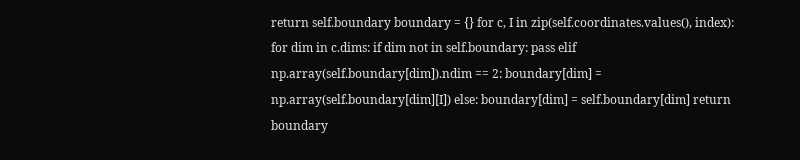return self.boundary boundary = {} for c, I in zip(self.coordinates.values(), index): for dim in c.dims: if dim not in self.boundary: pass elif np.array(self.boundary[dim]).ndim == 2: boundary[dim] = np.array(self.boundary[dim][I]) else: boundary[dim] = self.boundary[dim] return boundary